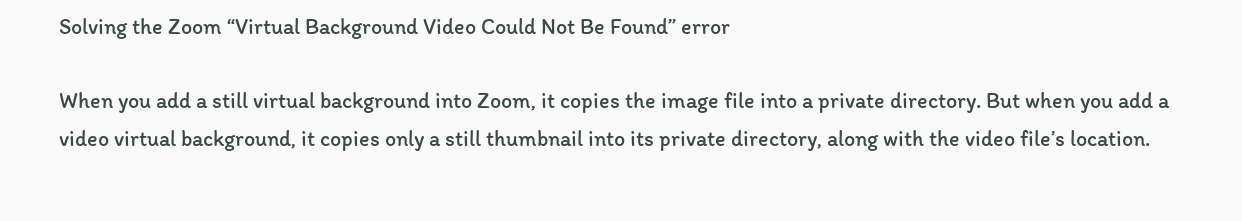Solving the Zoom “Virtual Background Video Could Not Be Found” error

When you add a still virtual background into Zoom, it copies the image file into a private directory. But when you add a video virtual background, it copies only a still thumbnail into its private directory, along with the video file’s location.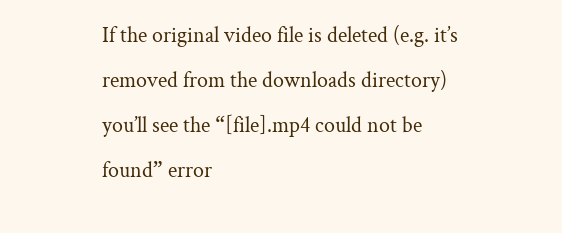If the original video file is deleted (e.g. it’s removed from the downloads directory) you’ll see the “[file].mp4 could not be found” error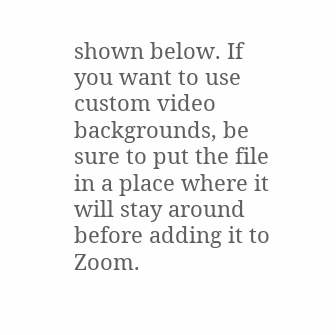shown below. If you want to use custom video backgrounds, be sure to put the file in a place where it will stay around before adding it to Zoom.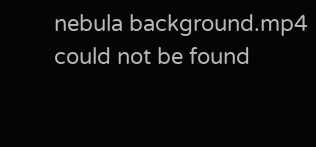nebula background.mp4 could not be found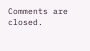Comments are closed.